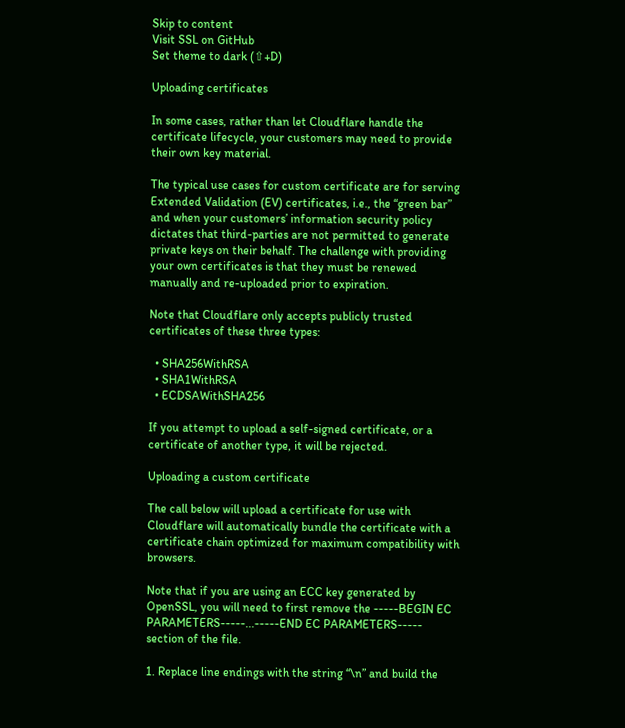Skip to content
Visit SSL on GitHub
Set theme to dark (⇧+D)

Uploading certificates

In some cases, rather than let Cloudflare handle the certificate lifecycle, your customers may need to provide their own key material.

The typical use cases for custom certificate are for serving Extended Validation (EV) certificates, i.e., the “green bar” and when your customers’ information security policy dictates that third-parties are not permitted to generate private keys on their behalf. The challenge with providing your own certificates is that they must be renewed manually and re-uploaded prior to expiration.

Note that Cloudflare only accepts publicly trusted certificates of these three types:

  • SHA256WithRSA
  • SHA1WithRSA
  • ECDSAWithSHA256

If you attempt to upload a self-signed certificate, or a certificate of another type, it will be rejected.

Uploading a custom certificate

The call below will upload a certificate for use with Cloudflare will automatically bundle the certificate with a certificate chain optimized for maximum compatibility with browsers.

Note that if you are using an ECC key generated by OpenSSL, you will need to first remove the -----BEGIN EC PARAMETERS-----...-----END EC PARAMETERS----- section of the file.

1. Replace line endings with the string “\n” and build the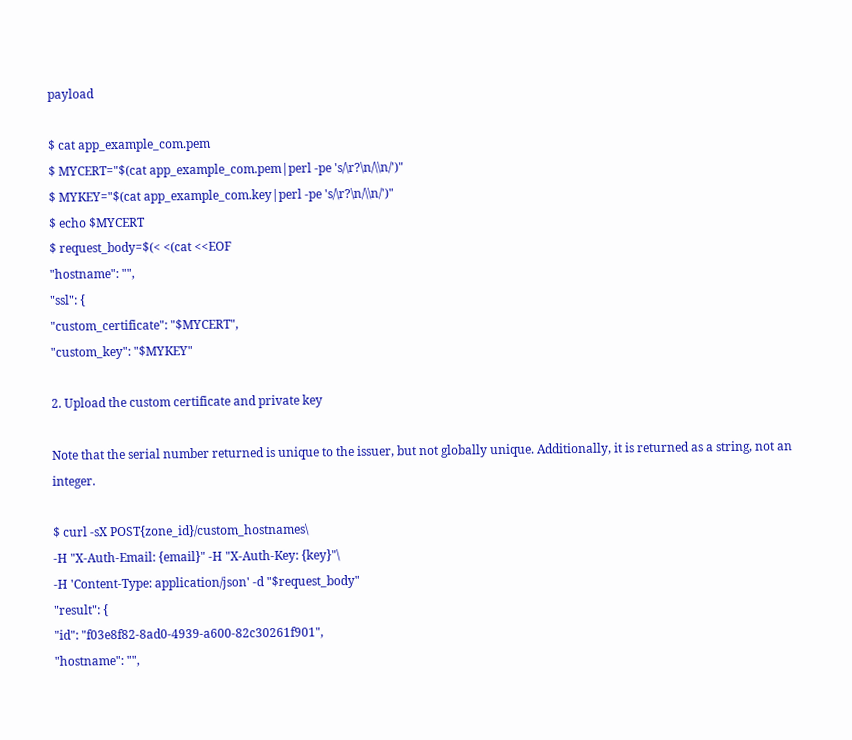payload

$ cat app_example_com.pem
$ MYCERT="$(cat app_example_com.pem|perl -pe 's/\r?\n/\\n/')"
$ MYKEY="$(cat app_example_com.key|perl -pe 's/\r?\n/\\n/')"
$ echo $MYCERT
$ request_body=$(< <(cat <<EOF
"hostname": "",
"ssl": {
"custom_certificate": "$MYCERT",
"custom_key": "$MYKEY"

2. Upload the custom certificate and private key

Note that the serial number returned is unique to the issuer, but not globally unique. Additionally, it is returned as a string, not an integer.

$ curl -sX POST{zone_id}/custom_hostnames\
-H "X-Auth-Email: {email}" -H "X-Auth-Key: {key}"\
-H 'Content-Type: application/json' -d "$request_body"
"result": {
"id": "f03e8f82-8ad0-4939-a600-82c30261f901",
"hostname": "",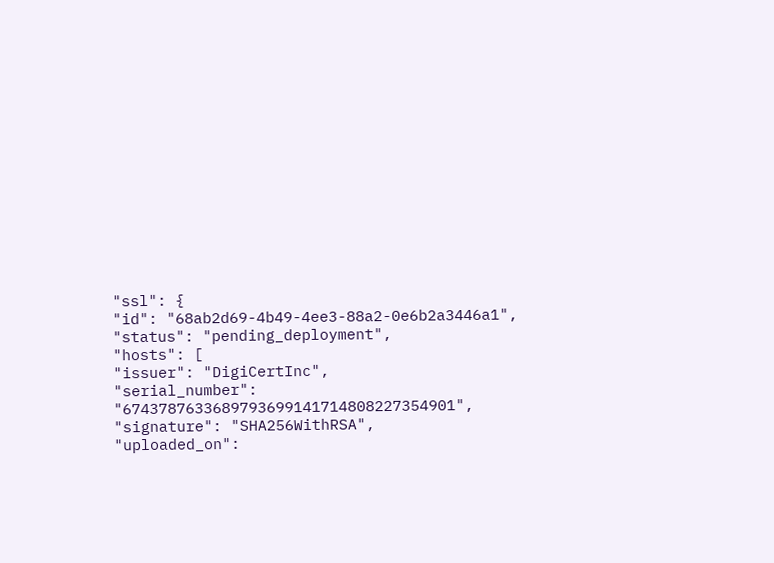"ssl": {
"id": "68ab2d69-4b49-4ee3-88a2-0e6b2a3446a1",
"status": "pending_deployment",
"hosts": [
"issuer": "DigiCertInc",
"serial_number": "6743787633689793699141714808227354901",
"signature": "SHA256WithRSA",
"uploaded_on":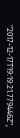"2017-12-17T19:19:21.779446Z",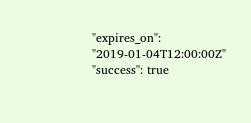"expires_on": "2019-01-04T12:00:00Z"
"success": true